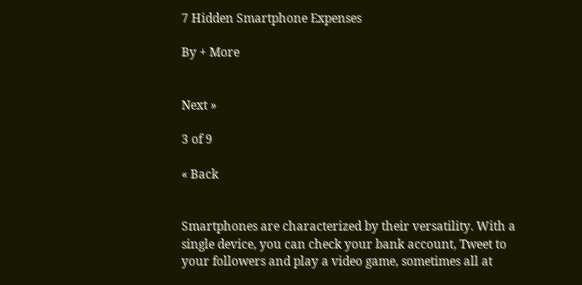7 Hidden Smartphone Expenses

By + More


Next »

3 of 9

« Back


Smartphones are characterized by their versatility. With a single device, you can check your bank account, Tweet to your followers and play a video game, sometimes all at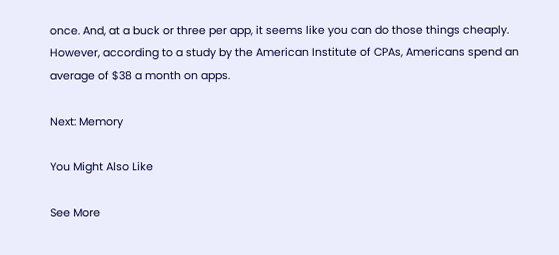once. And, at a buck or three per app, it seems like you can do those things cheaply. However, according to a study by the American Institute of CPAs, Americans spend an average of $38 a month on apps.

Next: Memory

You Might Also Like

See More